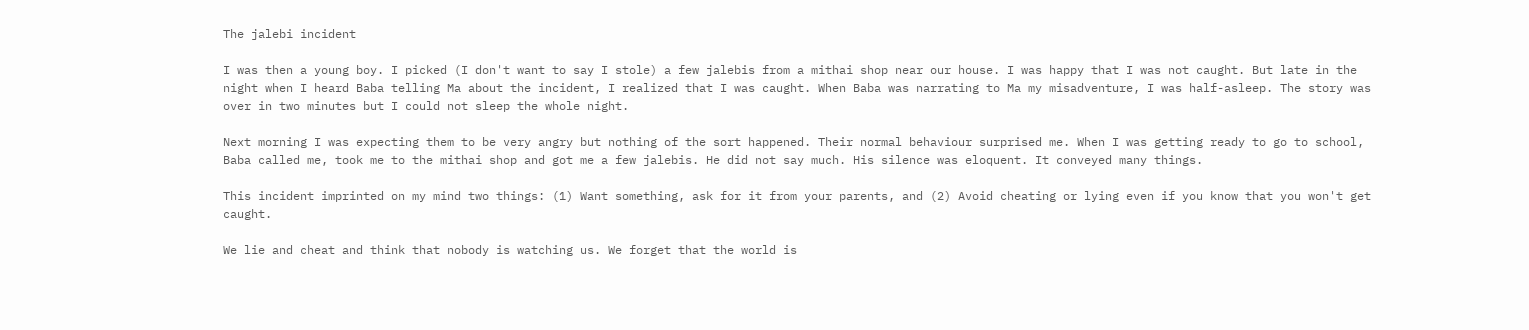The jalebi incident

I was then a young boy. I picked (I don't want to say I stole) a few jalebis from a mithai shop near our house. I was happy that I was not caught. But late in the night when I heard Baba telling Ma about the incident, I realized that I was caught. When Baba was narrating to Ma my misadventure, I was half-asleep. The story was over in two minutes but I could not sleep the whole night.

Next morning I was expecting them to be very angry but nothing of the sort happened. Their normal behaviour surprised me. When I was getting ready to go to school, Baba called me, took me to the mithai shop and got me a few jalebis. He did not say much. His silence was eloquent. It conveyed many things.

This incident imprinted on my mind two things: (1) Want something, ask for it from your parents, and (2) Avoid cheating or lying even if you know that you won't get caught.

We lie and cheat and think that nobody is watching us. We forget that the world is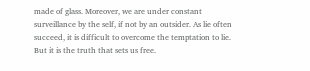made of glass. Moreover, we are under constant surveillance by the self, if not by an outsider. As lie often succeed, it is difficult to overcome the temptation to lie. But it is the truth that sets us free.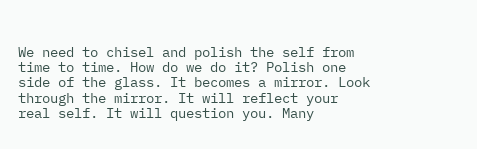We need to chisel and polish the self from time to time. How do we do it? Polish one side of the glass. It becomes a mirror. Look through the mirror. It will reflect your real self. It will question you. Many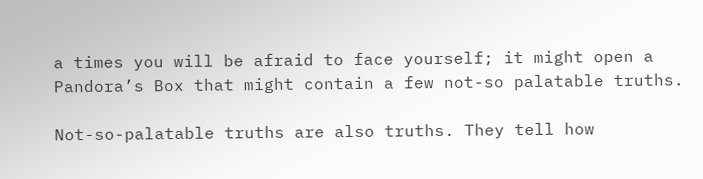a times you will be afraid to face yourself; it might open a Pandora’s Box that might contain a few not-so palatable truths.

Not-so-palatable truths are also truths. They tell how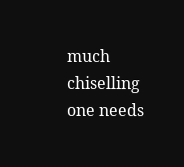much chiselling one needs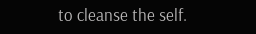to cleanse the self.